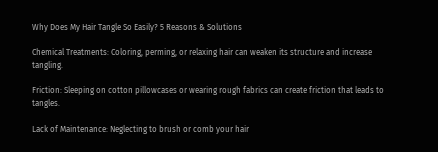Why Does My Hair Tangle So Easily? 5 Reasons & Solutions

Chemical Treatments: Coloring, perming, or relaxing hair can weaken its structure and increase tangling.

Friction: Sleeping on cotton pillowcases or wearing rough fabrics can create friction that leads to tangles.

Lack of Maintenance: Neglecting to brush or comb your hair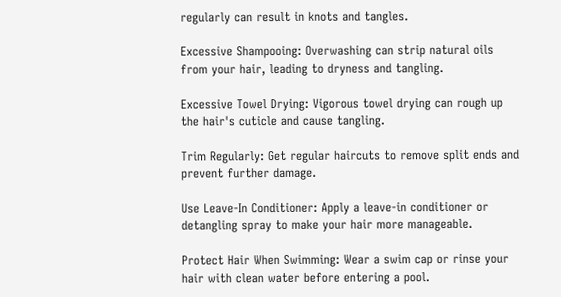regularly can result in knots and tangles.

Excessive Shampooing: Overwashing can strip natural oils from your hair, leading to dryness and tangling.

Excessive Towel Drying: Vigorous towel drying can rough up the hair's cuticle and cause tangling.

Trim Regularly: Get regular haircuts to remove split ends and prevent further damage.

Use Leave-In Conditioner: Apply a leave-in conditioner or detangling spray to make your hair more manageable.

Protect Hair When Swimming: Wear a swim cap or rinse your hair with clean water before entering a pool.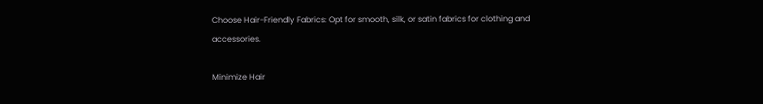Choose Hair-Friendly Fabrics: Opt for smooth, silk, or satin fabrics for clothing and accessories.

Minimize Hair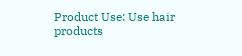Product Use: Use hair products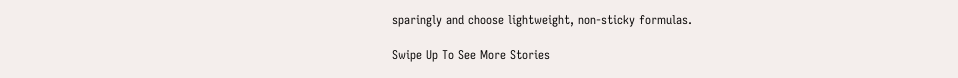sparingly and choose lightweight, non-sticky formulas.

Swipe Up To See More Stories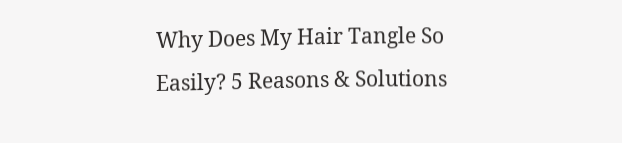Why Does My Hair Tangle So Easily? 5 Reasons & Solutions